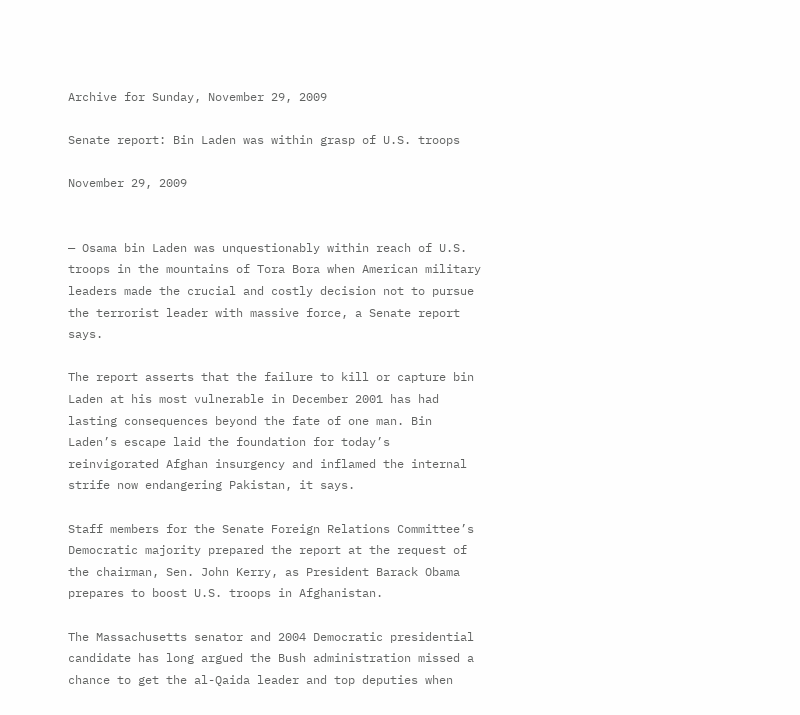Archive for Sunday, November 29, 2009

Senate report: Bin Laden was within grasp of U.S. troops

November 29, 2009


— Osama bin Laden was unquestionably within reach of U.S. troops in the mountains of Tora Bora when American military leaders made the crucial and costly decision not to pursue the terrorist leader with massive force, a Senate report says.

The report asserts that the failure to kill or capture bin Laden at his most vulnerable in December 2001 has had lasting consequences beyond the fate of one man. Bin Laden’s escape laid the foundation for today’s reinvigorated Afghan insurgency and inflamed the internal strife now endangering Pakistan, it says.

Staff members for the Senate Foreign Relations Committee’s Democratic majority prepared the report at the request of the chairman, Sen. John Kerry, as President Barack Obama prepares to boost U.S. troops in Afghanistan.

The Massachusetts senator and 2004 Democratic presidential candidate has long argued the Bush administration missed a chance to get the al-Qaida leader and top deputies when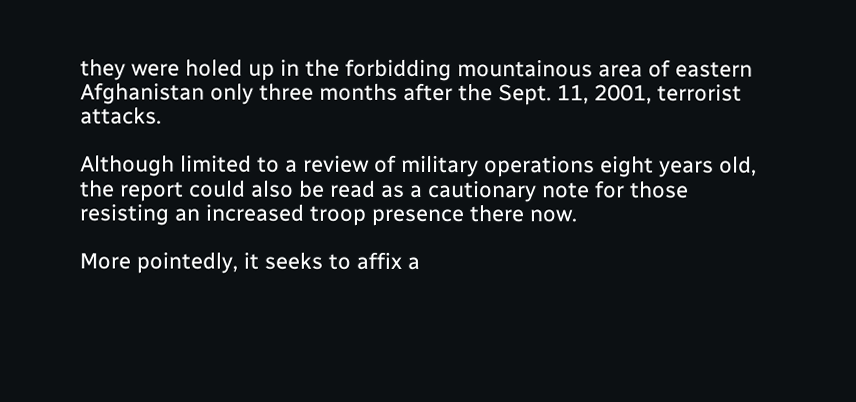they were holed up in the forbidding mountainous area of eastern Afghanistan only three months after the Sept. 11, 2001, terrorist attacks.

Although limited to a review of military operations eight years old, the report could also be read as a cautionary note for those resisting an increased troop presence there now.

More pointedly, it seeks to affix a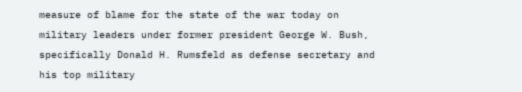measure of blame for the state of the war today on military leaders under former president George W. Bush, specifically Donald H. Rumsfeld as defense secretary and his top military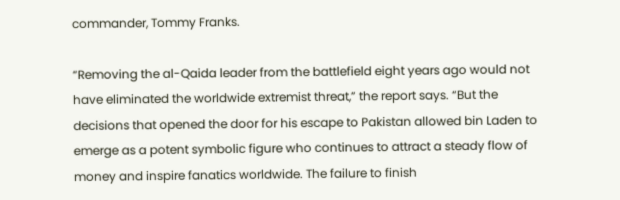commander, Tommy Franks.

“Removing the al-Qaida leader from the battlefield eight years ago would not have eliminated the worldwide extremist threat,” the report says. “But the decisions that opened the door for his escape to Pakistan allowed bin Laden to emerge as a potent symbolic figure who continues to attract a steady flow of money and inspire fanatics worldwide. The failure to finish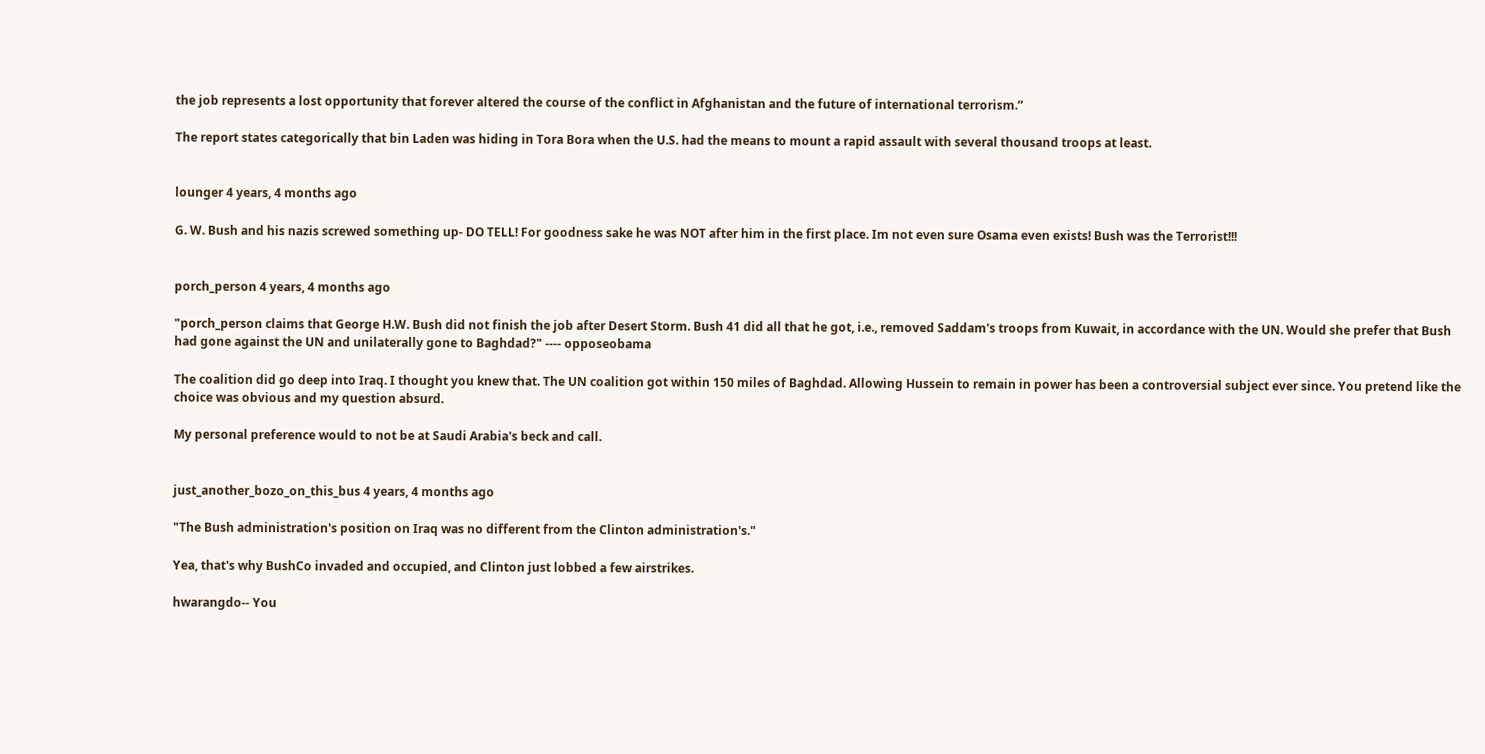the job represents a lost opportunity that forever altered the course of the conflict in Afghanistan and the future of international terrorism.”

The report states categorically that bin Laden was hiding in Tora Bora when the U.S. had the means to mount a rapid assault with several thousand troops at least.


lounger 4 years, 4 months ago

G. W. Bush and his nazis screwed something up- DO TELL! For goodness sake he was NOT after him in the first place. Im not even sure Osama even exists! Bush was the Terrorist!!!


porch_person 4 years, 4 months ago

"porch_person claims that George H.W. Bush did not finish the job after Desert Storm. Bush 41 did all that he got, i.e., removed Saddam's troops from Kuwait, in accordance with the UN. Would she prefer that Bush had gone against the UN and unilaterally gone to Baghdad?" ---- opposeobama

The coalition did go deep into Iraq. I thought you knew that. The UN coalition got within 150 miles of Baghdad. Allowing Hussein to remain in power has been a controversial subject ever since. You pretend like the choice was obvious and my question absurd.

My personal preference would to not be at Saudi Arabia's beck and call.


just_another_bozo_on_this_bus 4 years, 4 months ago

"The Bush administration's position on Iraq was no different from the Clinton administration's."

Yea, that's why BushCo invaded and occupied, and Clinton just lobbed a few airstrikes.

hwarangdo-- You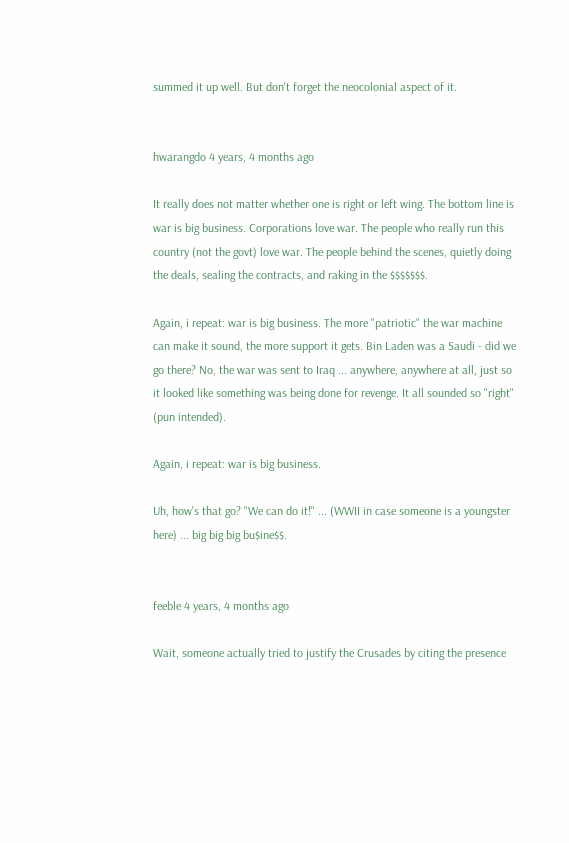summed it up well. But don't forget the neocolonial aspect of it.


hwarangdo 4 years, 4 months ago

It really does not matter whether one is right or left wing. The bottom line is war is big business. Corporations love war. The people who really run this country (not the govt) love war. The people behind the scenes, quietly doing the deals, sealing the contracts, and raking in the $$$$$$$.

Again, i repeat: war is big business. The more "patriotic" the war machine can make it sound, the more support it gets. Bin Laden was a Saudi - did we go there? No, the war was sent to Iraq ... anywhere, anywhere at all, just so it looked like something was being done for revenge. It all sounded so "right" (pun intended).

Again, i repeat: war is big business.

Uh, how's that go? "We can do it!" ... (WWII in case someone is a youngster here) ... big big big bu$ine$$.


feeble 4 years, 4 months ago

Wait, someone actually tried to justify the Crusades by citing the presence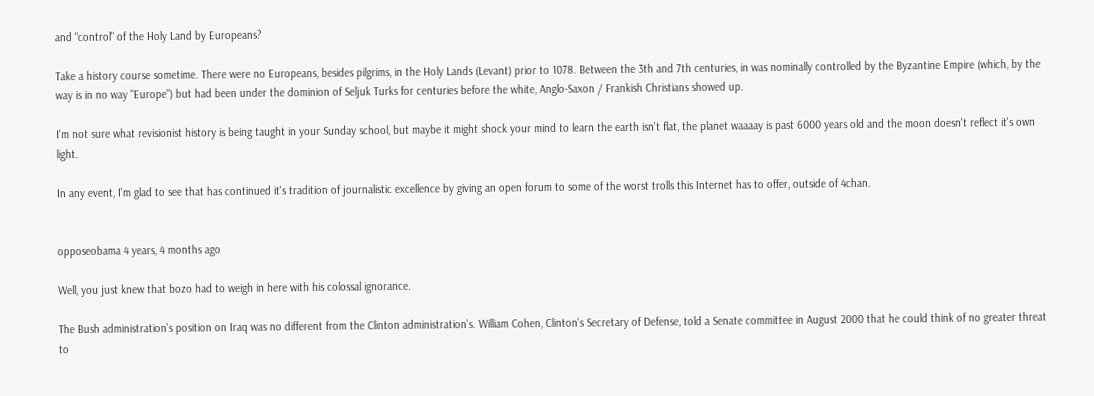and "control" of the Holy Land by Europeans?

Take a history course sometime. There were no Europeans, besides pilgrims, in the Holy Lands (Levant) prior to 1078. Between the 3th and 7th centuries, in was nominally controlled by the Byzantine Empire (which, by the way is in no way "Europe") but had been under the dominion of Seljuk Turks for centuries before the white, Anglo-Saxon / Frankish Christians showed up.

I'm not sure what revisionist history is being taught in your Sunday school, but maybe it might shock your mind to learn the earth isn't flat, the planet waaaay is past 6000 years old and the moon doesn't reflect it's own light.

In any event, I'm glad to see that has continued it's tradition of journalistic excellence by giving an open forum to some of the worst trolls this Internet has to offer, outside of 4chan.


opposeobama 4 years, 4 months ago

Well, you just knew that bozo had to weigh in here with his colossal ignorance.

The Bush administration's position on Iraq was no different from the Clinton administration's. William Cohen, Clinton's Secretary of Defense, told a Senate committee in August 2000 that he could think of no greater threat to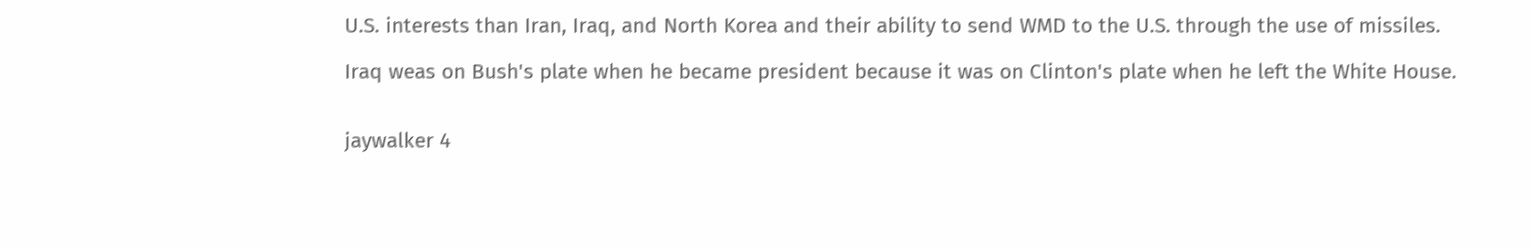U.S. interests than Iran, Iraq, and North Korea and their ability to send WMD to the U.S. through the use of missiles.

Iraq weas on Bush's plate when he became president because it was on Clinton's plate when he left the White House.


jaywalker 4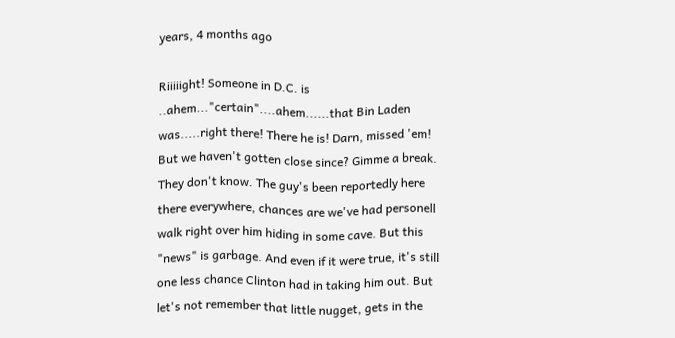years, 4 months ago

Riiiiight! Someone in D.C. is ..ahem..."certain"....ahem......that Bin Laden was.....right there! There he is! Darn, missed 'em! But we haven't gotten close since? Gimme a break. They don't know. The guy's been reportedly here there everywhere, chances are we've had personell walk right over him hiding in some cave. But this "news" is garbage. And even if it were true, it's still one less chance Clinton had in taking him out. But let's not remember that little nugget, gets in the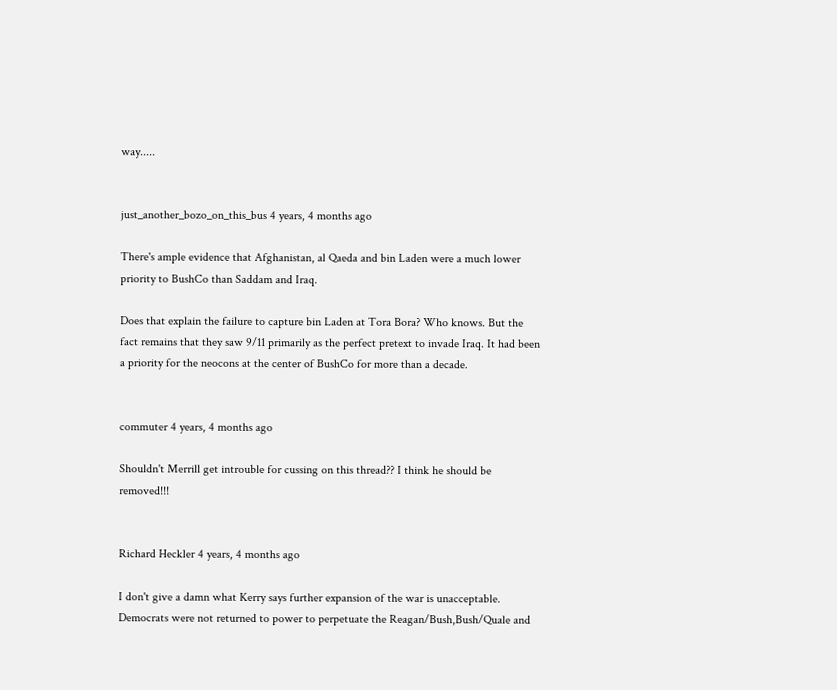way.....


just_another_bozo_on_this_bus 4 years, 4 months ago

There's ample evidence that Afghanistan, al Qaeda and bin Laden were a much lower priority to BushCo than Saddam and Iraq.

Does that explain the failure to capture bin Laden at Tora Bora? Who knows. But the fact remains that they saw 9/11 primarily as the perfect pretext to invade Iraq. It had been a priority for the neocons at the center of BushCo for more than a decade.


commuter 4 years, 4 months ago

Shouldn't Merrill get introuble for cussing on this thread?? I think he should be removed!!!


Richard Heckler 4 years, 4 months ago

I don't give a damn what Kerry says further expansion of the war is unacceptable. Democrats were not returned to power to perpetuate the Reagan/Bush,Bush/Quale and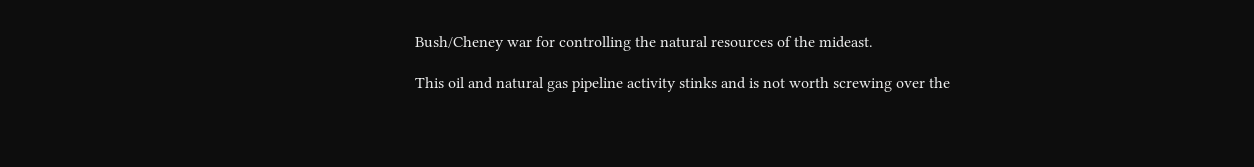Bush/Cheney war for controlling the natural resources of the mideast.

This oil and natural gas pipeline activity stinks and is not worth screwing over the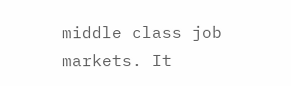middle class job markets. It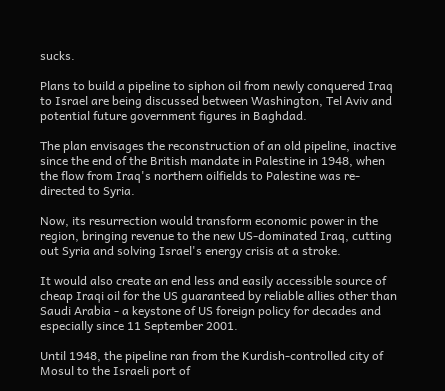sucks.

Plans to build a pipeline to siphon oil from newly conquered Iraq to Israel are being discussed between Washington, Tel Aviv and potential future government figures in Baghdad.

The plan envisages the reconstruction of an old pipeline, inactive since the end of the British mandate in Palestine in 1948, when the flow from Iraq's northern oilfields to Palestine was re-directed to Syria.

Now, its resurrection would transform economic power in the region, bringing revenue to the new US-dominated Iraq, cutting out Syria and solving Israel's energy crisis at a stroke.

It would also create an end less and easily accessible source of cheap Iraqi oil for the US guaranteed by reliable allies other than Saudi Arabia - a keystone of US foreign policy for decades and especially since 11 September 2001.

Until 1948, the pipeline ran from the Kurdish-controlled city of Mosul to the Israeli port of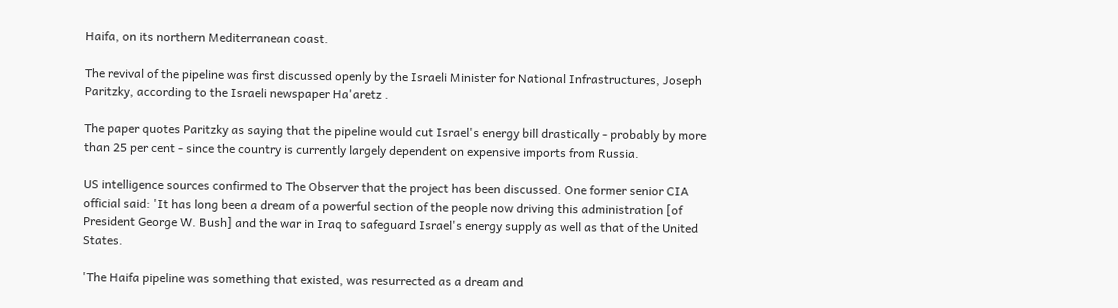Haifa, on its northern Mediterranean coast.

The revival of the pipeline was first discussed openly by the Israeli Minister for National Infrastructures, Joseph Paritzky, according to the Israeli newspaper Ha'aretz .

The paper quotes Paritzky as saying that the pipeline would cut Israel's energy bill drastically - probably by more than 25 per cent - since the country is currently largely dependent on expensive imports from Russia.

US intelligence sources confirmed to The Observer that the project has been discussed. One former senior CIA official said: 'It has long been a dream of a powerful section of the people now driving this administration [of President George W. Bush] and the war in Iraq to safeguard Israel's energy supply as well as that of the United States.

'The Haifa pipeline was something that existed, was resurrected as a dream and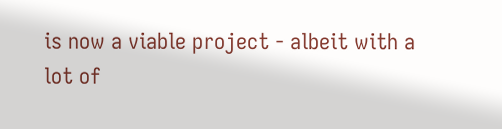is now a viable project - albeit with a lot of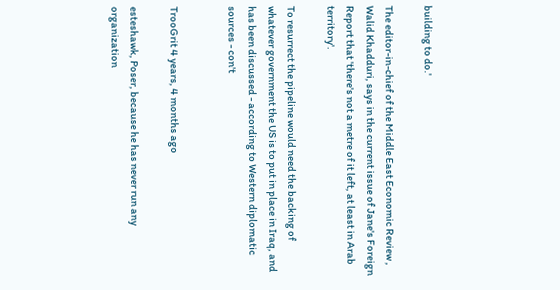building to do.'

The editor-in-chief of the Middle East Economic Review , Walid Khadduri, says in the current issue of Jane's Foreign Report that 'there's not a metre of it left, at least in Arab territory'.

To resurrect the pipeline would need the backing of whatever government the US is to put in place in Iraq, and has been discussed - according to Western diplomatic sources - con't


TrooGrit 4 years, 4 months ago

esteshawk, Poser, because he has never run any organization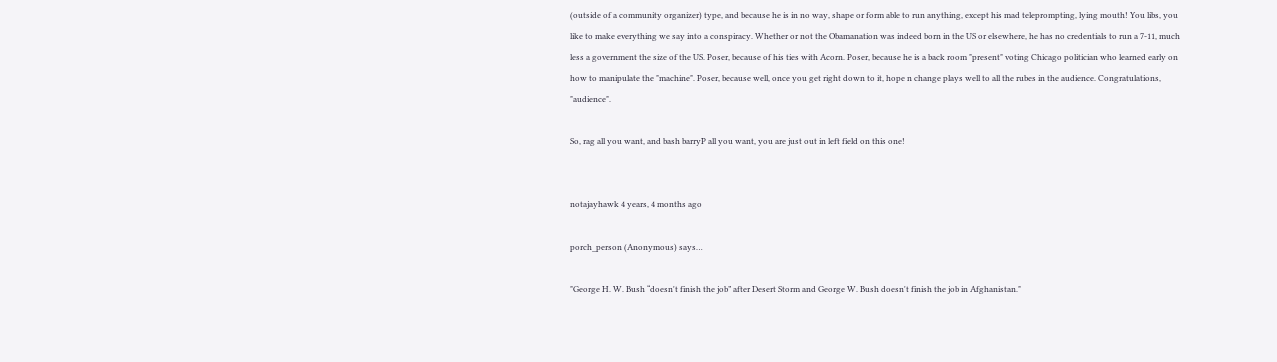(outside of a community organizer) type, and because he is in no way, shape or form able to run anything, except his mad teleprompting, lying mouth! You libs, you like to make everything we say into a conspiracy. Whether or not the Obamanation was indeed born in the US or elsewhere, he has no credentials to run a 7-11, much less a government the size of the US. Poser, because of his ties with Acorn. Poser, because he is a back room "present" voting Chicago politician who learned early on how to manipulate the "machine". Poser, because well, once you get right down to it, hope n change plays well to all the rubes in the audience. Congratulations, "audience".

So, rag all you want, and bash barryP all you want, you are just out in left field on this one!


notajayhawk 4 years, 4 months ago

porch_person (Anonymous) says…

"George H. W. Bush “doesn't finish the job” after Desert Storm and George W. Bush doesn't finish the job in Afghanistan."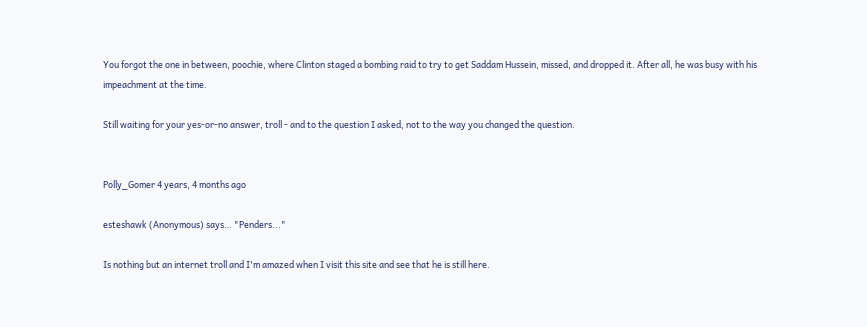You forgot the one in between, poochie, where Clinton staged a bombing raid to try to get Saddam Hussein, missed, and dropped it. After all, he was busy with his impeachment at the time.

Still waiting for your yes-or-no answer, troll - and to the question I asked, not to the way you changed the question.


Polly_Gomer 4 years, 4 months ago

esteshawk (Anonymous) says… "Penders..."

Is nothing but an internet troll and I'm amazed when I visit this site and see that he is still here.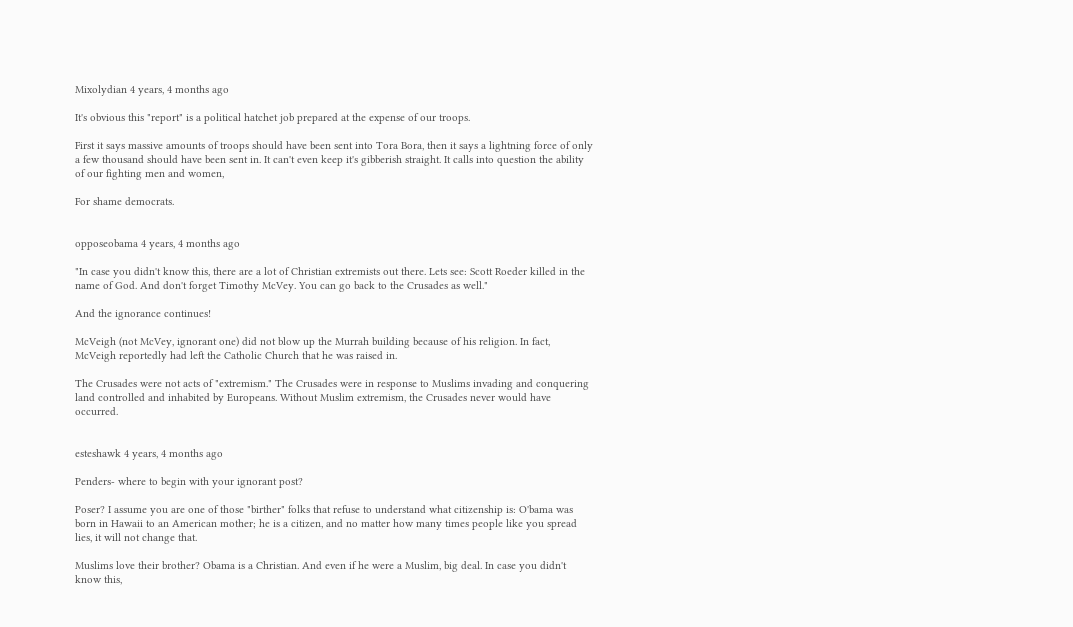Mixolydian 4 years, 4 months ago

It's obvious this "report" is a political hatchet job prepared at the expense of our troops.

First it says massive amounts of troops should have been sent into Tora Bora, then it says a lightning force of only a few thousand should have been sent in. It can't even keep it's gibberish straight. It calls into question the ability of our fighting men and women,

For shame democrats.


opposeobama 4 years, 4 months ago

"In case you didn't know this, there are a lot of Christian extremists out there. Lets see: Scott Roeder killed in the name of God. And don't forget Timothy McVey. You can go back to the Crusades as well."

And the ignorance continues!

McVeigh (not McVey, ignorant one) did not blow up the Murrah building because of his religion. In fact, McVeigh reportedly had left the Catholic Church that he was raised in.

The Crusades were not acts of "extremism." The Crusades were in response to Muslims invading and conquering land controlled and inhabited by Europeans. Without Muslim extremism, the Crusades never would have occurred.


esteshawk 4 years, 4 months ago

Penders- where to begin with your ignorant post?

Poser? I assume you are one of those "birther" folks that refuse to understand what citizenship is: O'bama was born in Hawaii to an American mother; he is a citizen, and no matter how many times people like you spread lies, it will not change that.

Muslims love their brother? Obama is a Christian. And even if he were a Muslim, big deal. In case you didn't know this,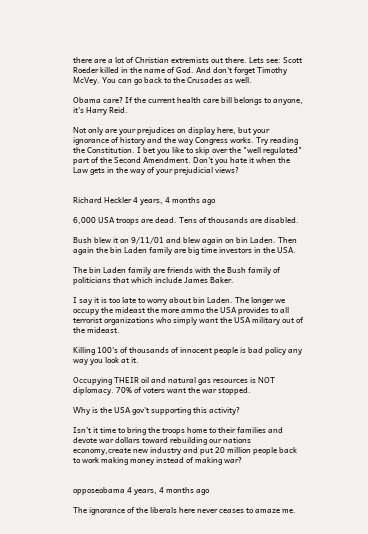there are a lot of Christian extremists out there. Lets see: Scott Roeder killed in the name of God. And don't forget Timothy McVey. You can go back to the Crusades as well.

Obama care? If the current health care bill belongs to anyone, it's Harry Reid.

Not only are your prejudices on display here, but your ignorance of history and the way Congress works. Try reading the Constitution. I bet you like to skip over the "well regulated" part of the Second Amendment. Don't you hate it when the Law gets in the way of your prejudicial views?


Richard Heckler 4 years, 4 months ago

6,000 USA troops are dead. Tens of thousands are disabled.

Bush blew it on 9/11/01 and blew again on bin Laden. Then again the bin Laden family are big time investors in the USA.

The bin Laden family are friends with the Bush family of politicians that which include James Baker.

I say it is too late to worry about bin Laden. The longer we occupy the mideast the more ammo the USA provides to all terrorist organizations who simply want the USA military out of the mideast.

Killing 100's of thousands of innocent people is bad policy any way you look at it.

Occupying THEIR oil and natural gas resources is NOT diplomacy. 70% of voters want the war stopped.

Why is the USA gov't supporting this activity?

Isn't it time to bring the troops home to their families and devote war dollars toward rebuilding our nations economy,create new industry and put 20 million people back to work making money instead of making war?


opposeobama 4 years, 4 months ago

The ignorance of the liberals here never ceases to amaze me.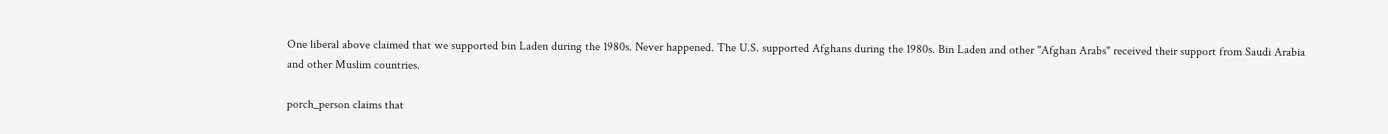One liberal above claimed that we supported bin Laden during the 1980s. Never happened. The U.S. supported Afghans during the 1980s. Bin Laden and other "Afghan Arabs" received their support from Saudi Arabia and other Muslim countries.

porch_person claims that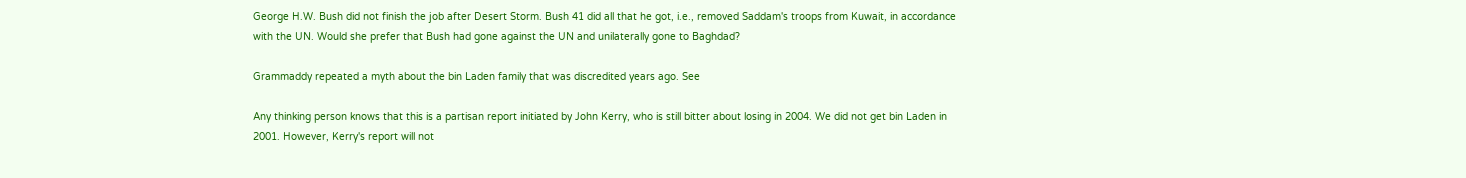George H.W. Bush did not finish the job after Desert Storm. Bush 41 did all that he got, i.e., removed Saddam's troops from Kuwait, in accordance with the UN. Would she prefer that Bush had gone against the UN and unilaterally gone to Baghdad?

Grammaddy repeated a myth about the bin Laden family that was discredited years ago. See

Any thinking person knows that this is a partisan report initiated by John Kerry, who is still bitter about losing in 2004. We did not get bin Laden in 2001. However, Kerry's report will not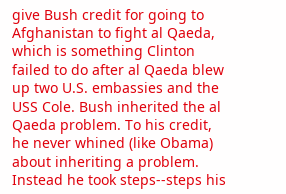give Bush credit for going to Afghanistan to fight al Qaeda, which is something Clinton failed to do after al Qaeda blew up two U.S. embassies and the USS Cole. Bush inherited the al Qaeda problem. To his credit, he never whined (like Obama) about inheriting a problem. Instead he took steps--steps his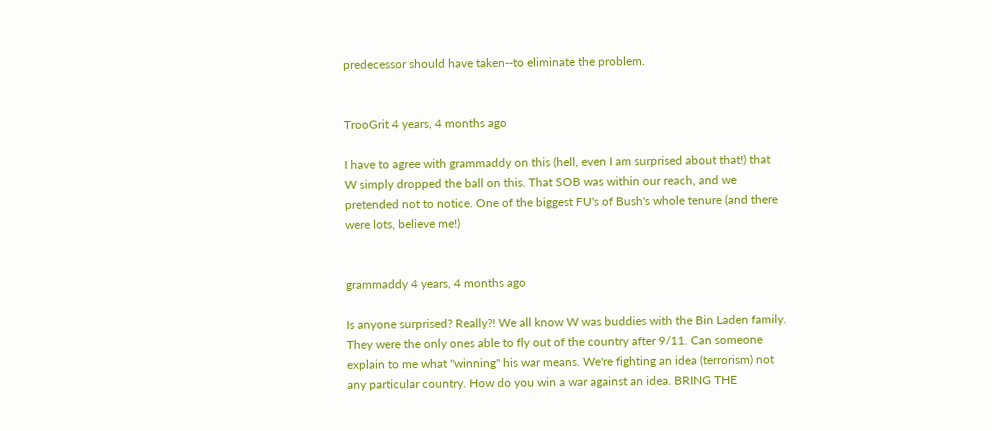predecessor should have taken--to eliminate the problem.


TrooGrit 4 years, 4 months ago

I have to agree with grammaddy on this (hell, even I am surprised about that!) that W simply dropped the ball on this. That SOB was within our reach, and we pretended not to notice. One of the biggest FU's of Bush's whole tenure (and there were lots, believe me!)


grammaddy 4 years, 4 months ago

Is anyone surprised? Really?! We all know W was buddies with the Bin Laden family. They were the only ones able to fly out of the country after 9/11. Can someone explain to me what "winning" his war means. We're fighting an idea (terrorism) not any particular country. How do you win a war against an idea. BRING THE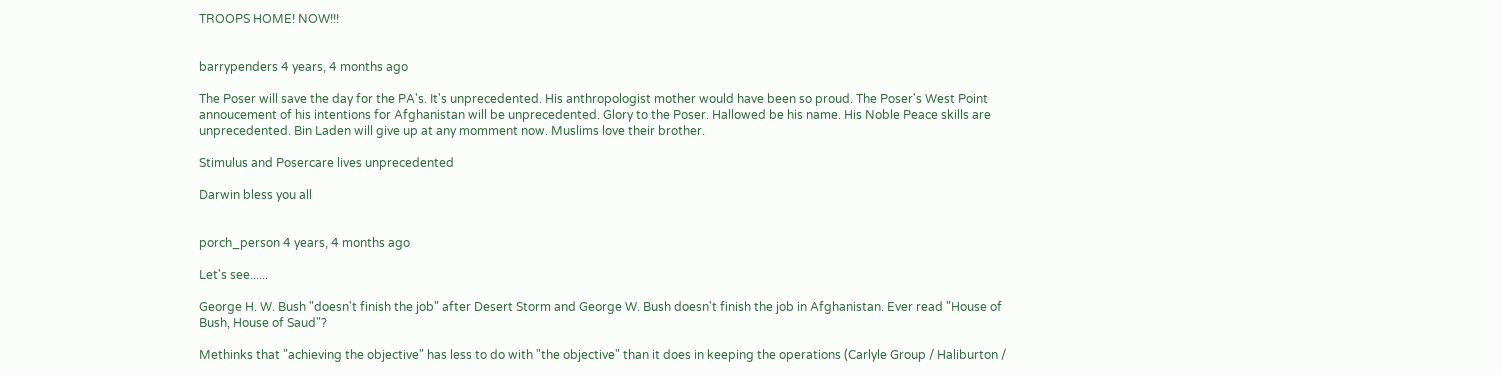TROOPS HOME! NOW!!!


barrypenders 4 years, 4 months ago

The Poser will save the day for the PA's. It's unprecedented. His anthropologist mother would have been so proud. The Poser's West Point annoucement of his intentions for Afghanistan will be unprecedented. Glory to the Poser. Hallowed be his name. His Noble Peace skills are unprecedented. Bin Laden will give up at any momment now. Muslims love their brother.

Stimulus and Posercare lives unprecedented

Darwin bless you all


porch_person 4 years, 4 months ago

Let's see......

George H. W. Bush "doesn't finish the job" after Desert Storm and George W. Bush doesn't finish the job in Afghanistan. Ever read "House of Bush, House of Saud"?

Methinks that "achieving the objective" has less to do with "the objective" than it does in keeping the operations (Carlyle Group / Haliburton /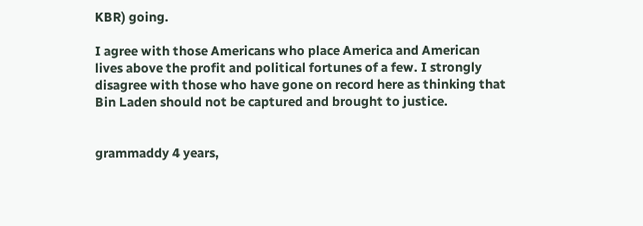KBR) going.

I agree with those Americans who place America and American lives above the profit and political fortunes of a few. I strongly disagree with those who have gone on record here as thinking that Bin Laden should not be captured and brought to justice.


grammaddy 4 years,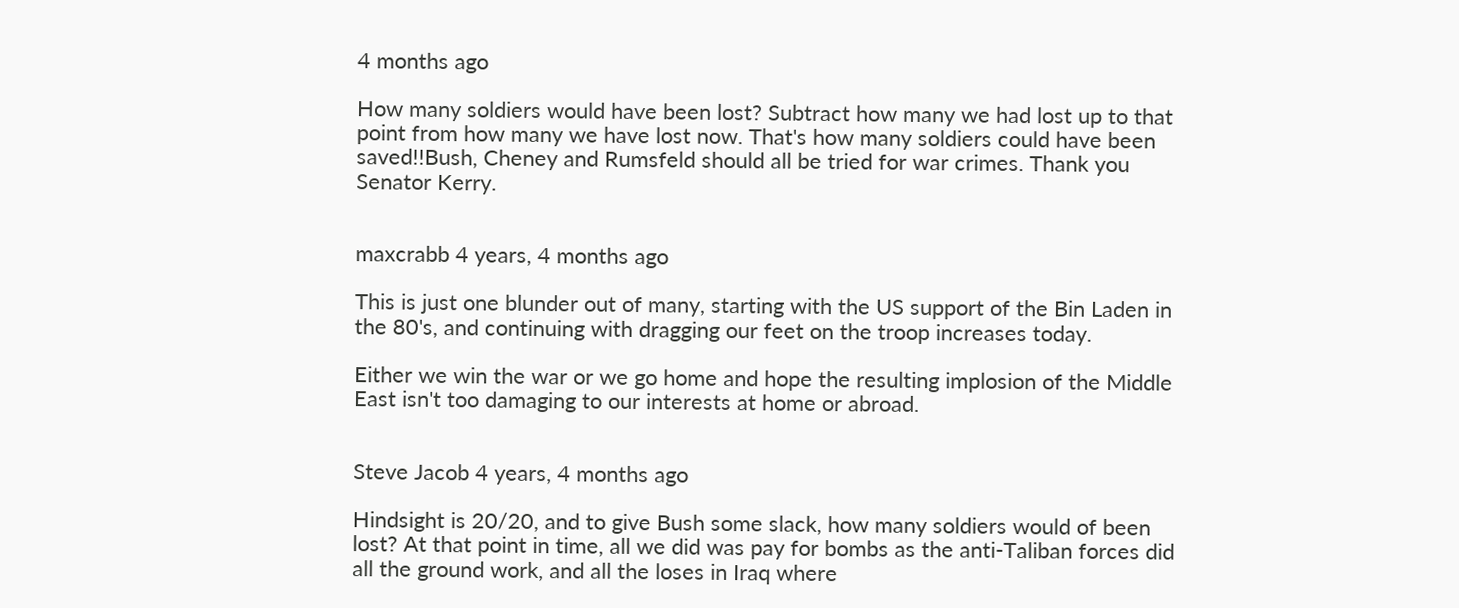4 months ago

How many soldiers would have been lost? Subtract how many we had lost up to that point from how many we have lost now. That's how many soldiers could have been saved!!Bush, Cheney and Rumsfeld should all be tried for war crimes. Thank you Senator Kerry.


maxcrabb 4 years, 4 months ago

This is just one blunder out of many, starting with the US support of the Bin Laden in the 80's, and continuing with dragging our feet on the troop increases today.

Either we win the war or we go home and hope the resulting implosion of the Middle East isn't too damaging to our interests at home or abroad.


Steve Jacob 4 years, 4 months ago

Hindsight is 20/20, and to give Bush some slack, how many soldiers would of been lost? At that point in time, all we did was pay for bombs as the anti-Taliban forces did all the ground work, and all the loses in Iraq where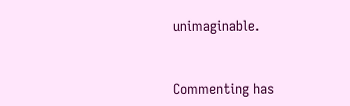unimaginable.


Commenting has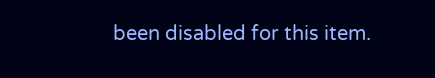been disabled for this item.